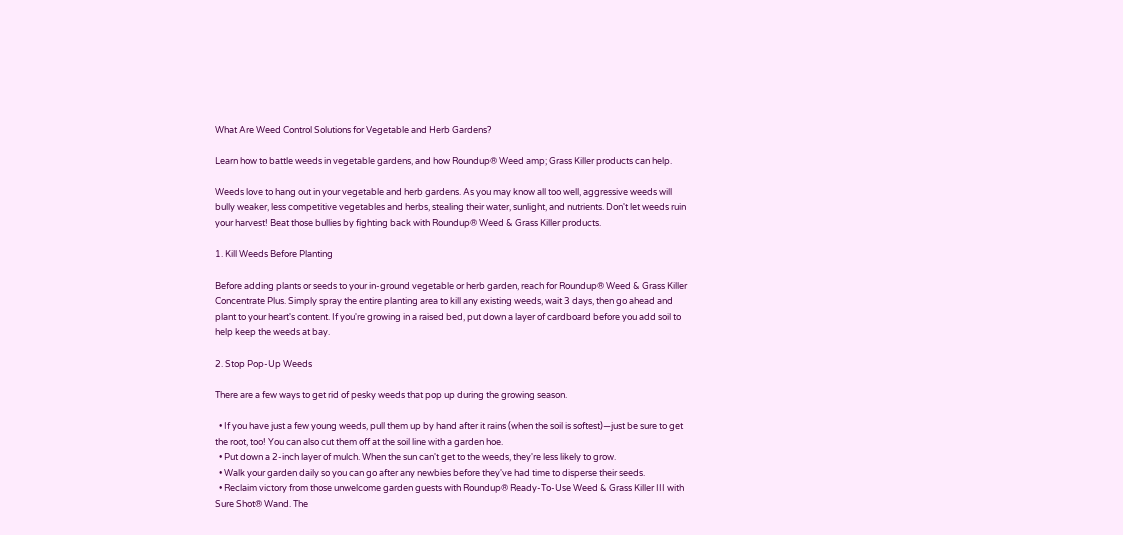What Are Weed Control Solutions for Vegetable and Herb Gardens?

Learn how to battle weeds in vegetable gardens, and how Roundup® Weed amp; Grass Killer products can help.

Weeds love to hang out in your vegetable and herb gardens. As you may know all too well, aggressive weeds will bully weaker, less competitive vegetables and herbs, stealing their water, sunlight, and nutrients. Don't let weeds ruin your harvest! Beat those bullies by fighting back with Roundup® Weed & Grass Killer products.

1. Kill Weeds Before Planting

Before adding plants or seeds to your in-ground vegetable or herb garden, reach for Roundup® Weed & Grass Killer Concentrate Plus. Simply spray the entire planting area to kill any existing weeds, wait 3 days, then go ahead and plant to your heart's content. If you're growing in a raised bed, put down a layer of cardboard before you add soil to help keep the weeds at bay.

2. Stop Pop-Up Weeds

There are a few ways to get rid of pesky weeds that pop up during the growing season.

  • If you have just a few young weeds, pull them up by hand after it rains (when the soil is softest)—just be sure to get the root, too! You can also cut them off at the soil line with a garden hoe.
  • Put down a 2-inch layer of mulch. When the sun can't get to the weeds, they're less likely to grow.
  • Walk your garden daily so you can go after any newbies before they've had time to disperse their seeds.
  • Reclaim victory from those unwelcome garden guests with Roundup® Ready-To-Use Weed & Grass Killer III with Sure Shot® Wand. The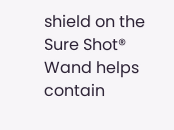shield on the Sure Shot® Wand helps contain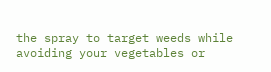the spray to target weeds while avoiding your vegetables or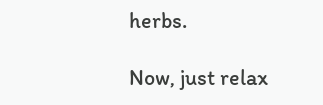herbs.

Now, just relax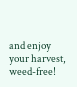and enjoy your harvest, weed-free!